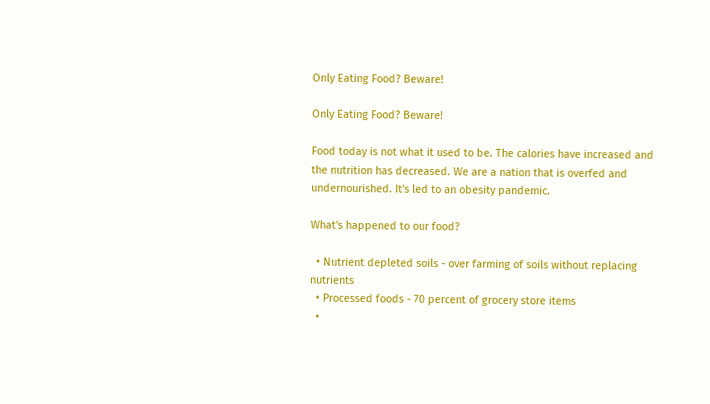Only Eating Food? Beware!

Only Eating Food? Beware!

Food today is not what it used to be. The calories have increased and the nutrition has decreased. We are a nation that is overfed and undernourished. It's led to an obesity pandemic.

What's happened to our food?

  • Nutrient depleted soils - over farming of soils without replacing nutrients
  • Processed foods - 70 percent of grocery store items
  •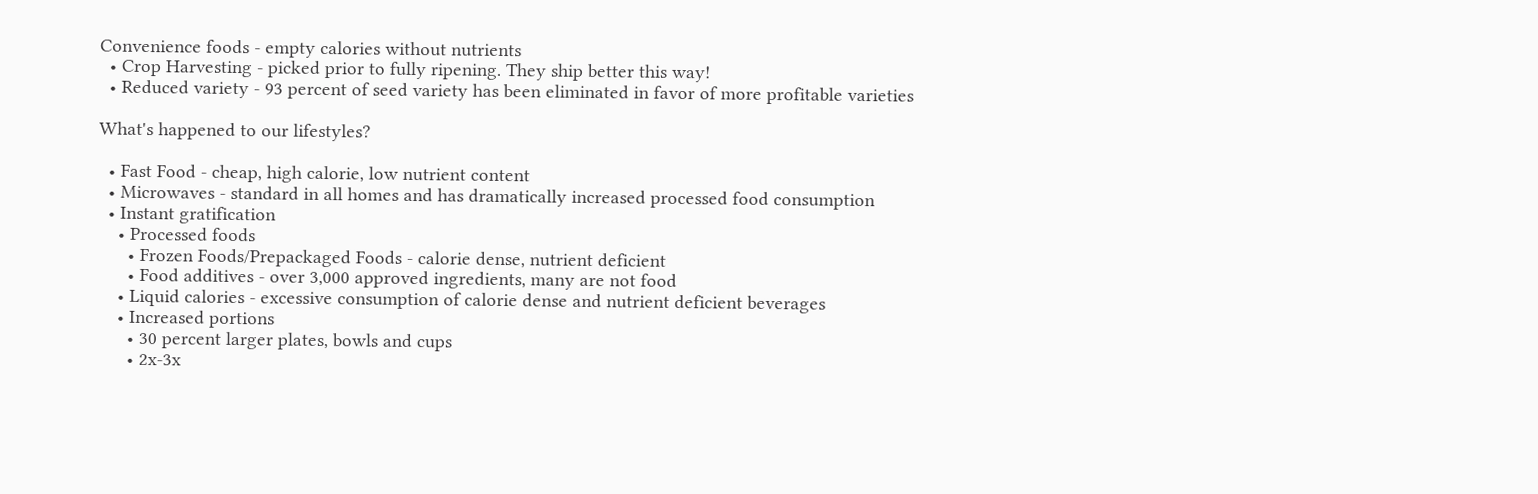Convenience foods - empty calories without nutrients
  • Crop Harvesting - picked prior to fully ripening. They ship better this way!
  • Reduced variety - 93 percent of seed variety has been eliminated in favor of more profitable varieties

What's happened to our lifestyles?

  • Fast Food - cheap, high calorie, low nutrient content
  • Microwaves - standard in all homes and has dramatically increased processed food consumption
  • Instant gratification
    • Processed foods
      • Frozen Foods/Prepackaged Foods - calorie dense, nutrient deficient
      • Food additives - over 3,000 approved ingredients, many are not food
    • Liquid calories - excessive consumption of calorie dense and nutrient deficient beverages
    • Increased portions
      • 30 percent larger plates, bowls and cups
      • 2x-3x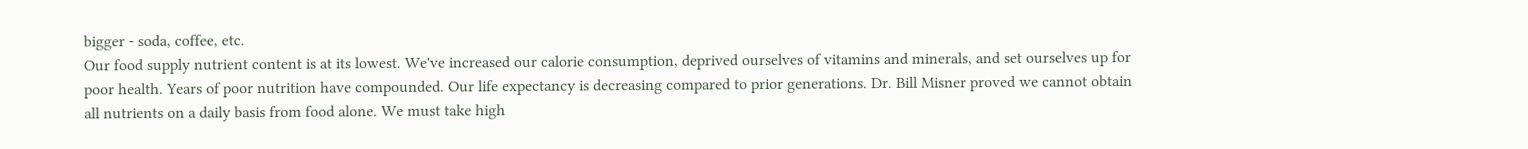bigger - soda, coffee, etc.
Our food supply nutrient content is at its lowest. We've increased our calorie consumption, deprived ourselves of vitamins and minerals, and set ourselves up for poor health. Years of poor nutrition have compounded. Our life expectancy is decreasing compared to prior generations. Dr. Bill Misner proved we cannot obtain all nutrients on a daily basis from food alone. We must take high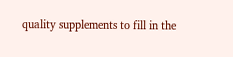quality supplements to fill in the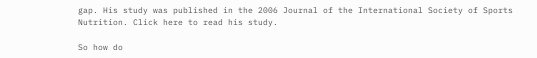gap. His study was published in the 2006 Journal of the International Society of Sports Nutrition. Click here to read his study.

So how do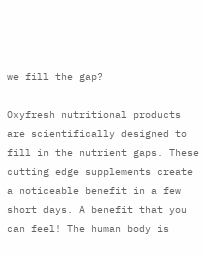we fill the gap?

Oxyfresh nutritional products are scientifically designed to fill in the nutrient gaps. These cutting edge supplements create a noticeable benefit in a few short days. A benefit that you can feel! The human body is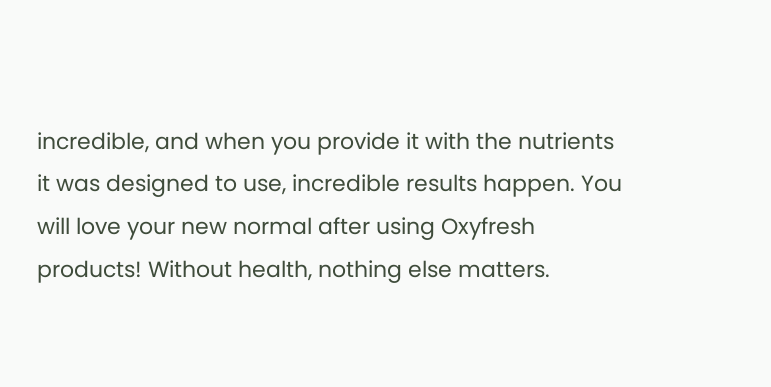incredible, and when you provide it with the nutrients it was designed to use, incredible results happen. You will love your new normal after using Oxyfresh products! Without health, nothing else matters.